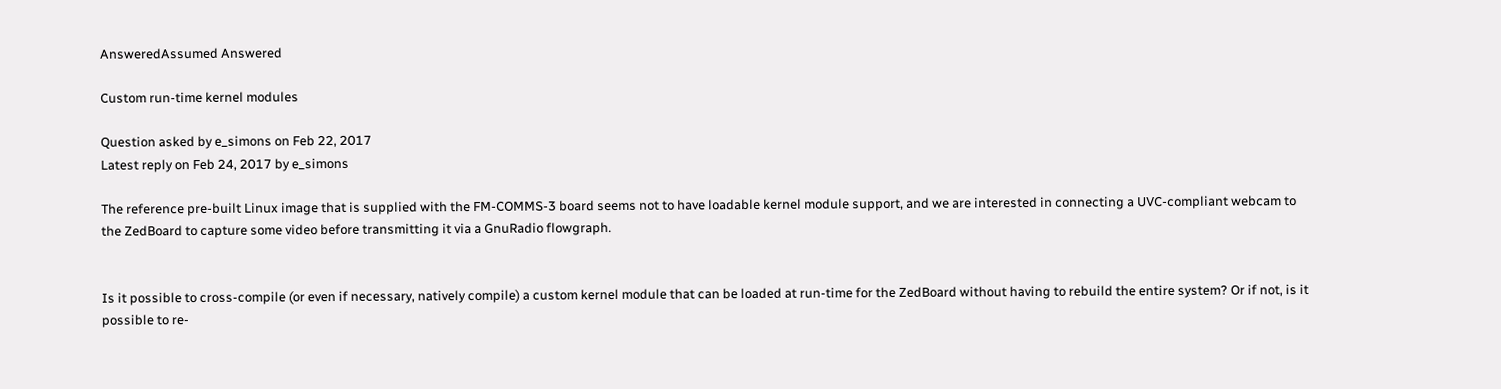AnsweredAssumed Answered

Custom run-time kernel modules

Question asked by e_simons on Feb 22, 2017
Latest reply on Feb 24, 2017 by e_simons

The reference pre-built Linux image that is supplied with the FM-COMMS-3 board seems not to have loadable kernel module support, and we are interested in connecting a UVC-compliant webcam to the ZedBoard to capture some video before transmitting it via a GnuRadio flowgraph.


Is it possible to cross-compile (or even if necessary, natively compile) a custom kernel module that can be loaded at run-time for the ZedBoard without having to rebuild the entire system? Or if not, is it possible to re-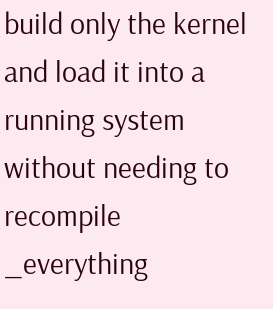build only the kernel and load it into a running system without needing to recompile _everything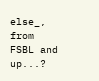else_, from FSBL and up...?